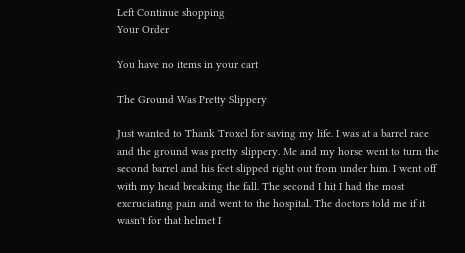Left Continue shopping
Your Order

You have no items in your cart

The Ground Was Pretty Slippery

Just wanted to Thank Troxel for saving my life. I was at a barrel race and the ground was pretty slippery. Me and my horse went to turn the second barrel and his feet slipped right out from under him. I went off with my head breaking the fall. The second I hit I had the most excruciating pain and went to the hospital. The doctors told me if it wasn't for that helmet I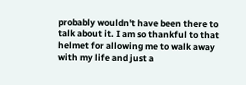probably wouldn't have been there to talk about it. I am so thankful to that helmet for allowing me to walk away with my life and just a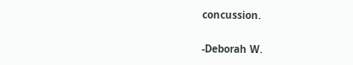concussion.

-Deborah W.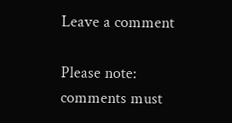Leave a comment

Please note: comments must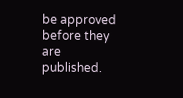be approved before they are published.